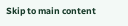Skip to main content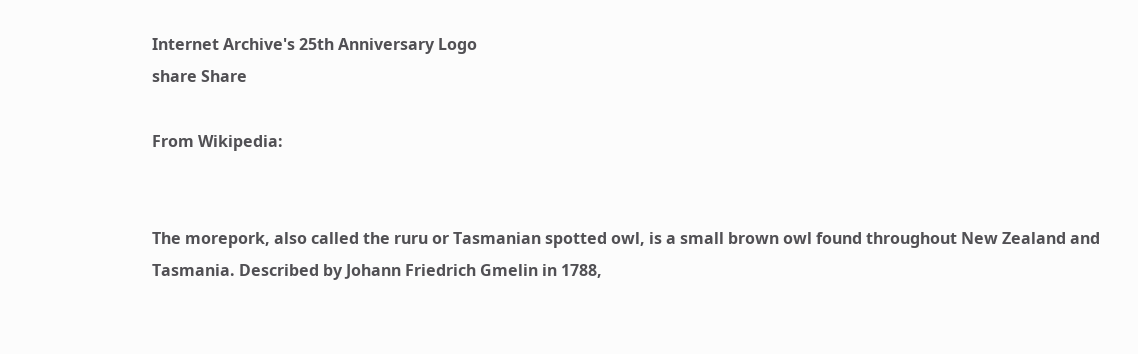Internet Archive's 25th Anniversary Logo
share Share

From Wikipedia:


The morepork, also called the ruru or Tasmanian spotted owl, is a small brown owl found throughout New Zealand and Tasmania. Described by Johann Friedrich Gmelin in 1788,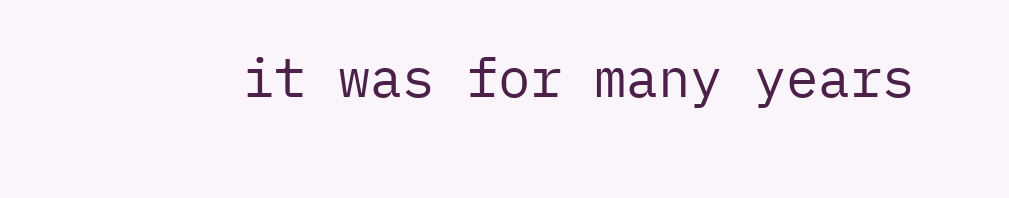it was for many years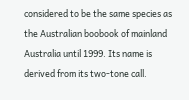considered to be the same species as the Australian boobook of mainland Australia until 1999. Its name is derived from its two-tone call.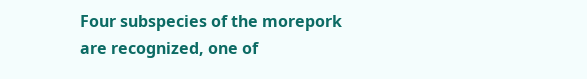Four subspecies of the morepork are recognized, one of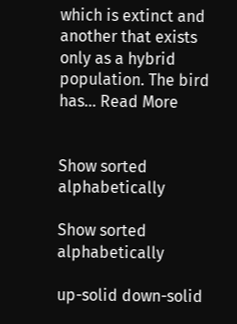which is extinct and another that exists only as a hybrid population. The bird has... Read More


Show sorted alphabetically

Show sorted alphabetically

up-solid down-solid